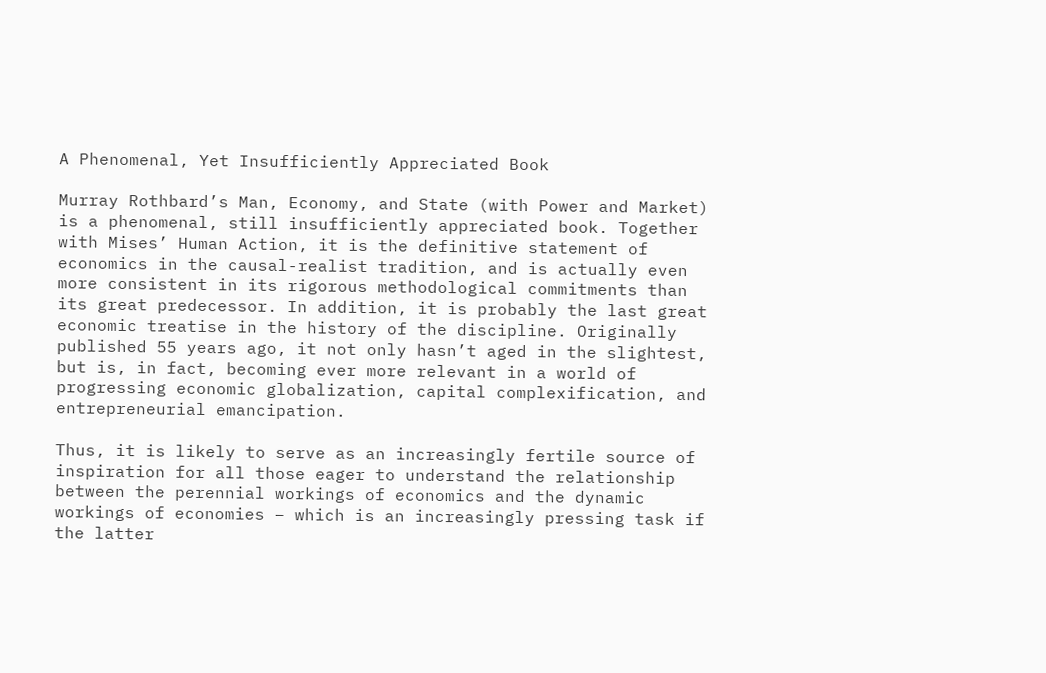A Phenomenal, Yet Insufficiently Appreciated Book

Murray Rothbard’s Man, Economy, and State (with Power and Market) is a phenomenal, still insufficiently appreciated book. Together with Mises’ Human Action, it is the definitive statement of economics in the causal-realist tradition, and is actually even more consistent in its rigorous methodological commitments than its great predecessor. In addition, it is probably the last great economic treatise in the history of the discipline. Originally published 55 years ago, it not only hasn’t aged in the slightest, but is, in fact, becoming ever more relevant in a world of progressing economic globalization, capital complexification, and entrepreneurial emancipation.

Thus, it is likely to serve as an increasingly fertile source of inspiration for all those eager to understand the relationship between the perennial workings of economics and the dynamic workings of economies – which is an increasingly pressing task if the latter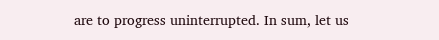are to progress uninterrupted. In sum, let us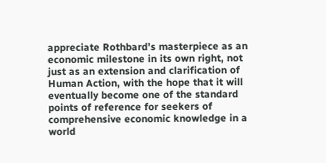appreciate Rothbard’s masterpiece as an economic milestone in its own right, not just as an extension and clarification of Human Action, with the hope that it will eventually become one of the standard points of reference for seekers of comprehensive economic knowledge in a world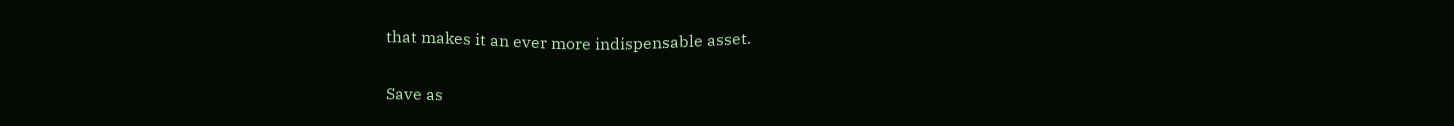that makes it an ever more indispensable asset.

Save as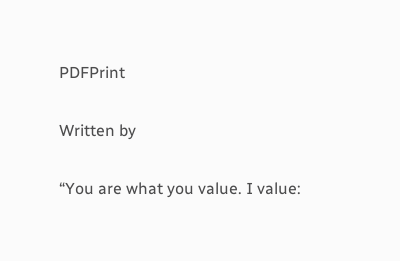PDFPrint

Written by

“You are what you value. I value: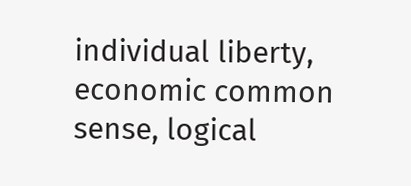individual liberty, economic common sense, logical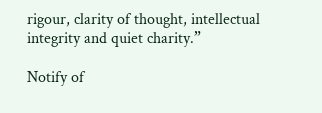rigour, clarity of thought, intellectual integrity and quiet charity.”

Notify of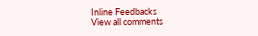Inline Feedbacks
View all comments